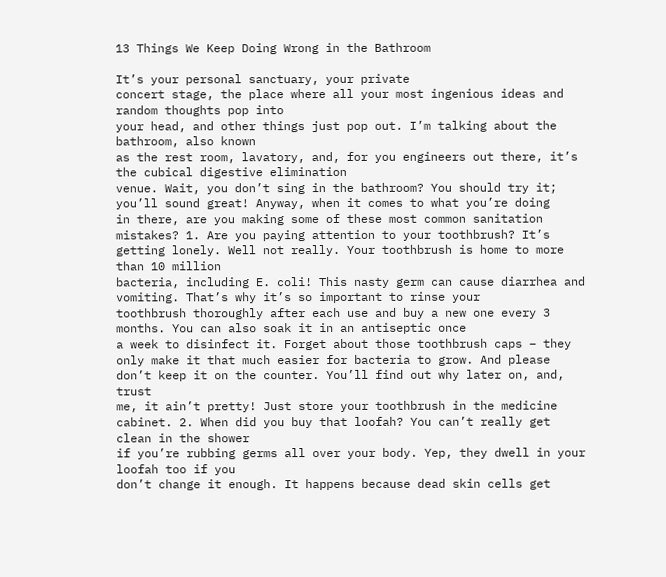13 Things We Keep Doing Wrong in the Bathroom

It’s your personal sanctuary, your private
concert stage, the place where all your most ingenious ideas and random thoughts pop into
your head, and other things just pop out. I’m talking about the bathroom, also known
as the rest room, lavatory, and, for you engineers out there, it’s the cubical digestive elimination
venue. Wait, you don’t sing in the bathroom? You should try it; you’ll sound great! Anyway, when it comes to what you’re doing
in there, are you making some of these most common sanitation mistakes? 1. Are you paying attention to your toothbrush? It’s getting lonely. Well not really. Your toothbrush is home to more than 10 million
bacteria, including E. coli! This nasty germ can cause diarrhea and vomiting. That’s why it’s so important to rinse your
toothbrush thoroughly after each use and buy a new one every 3 months. You can also soak it in an antiseptic once
a week to disinfect it. Forget about those toothbrush caps – they
only make it that much easier for bacteria to grow. And please don’t keep it on the counter. You’ll find out why later on, and, trust
me, it ain’t pretty! Just store your toothbrush in the medicine
cabinet. 2. When did you buy that loofah? You can’t really get clean in the shower
if you’re rubbing germs all over your body. Yep, they dwell in your loofah too if you
don’t change it enough. It happens because dead skin cells get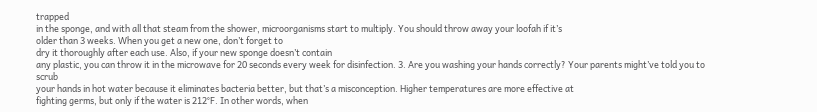trapped
in the sponge, and with all that steam from the shower, microorganisms start to multiply. You should throw away your loofah if it’s
older than 3 weeks. When you get a new one, don’t forget to
dry it thoroughly after each use. Also, if your new sponge doesn’t contain
any plastic, you can throw it in the microwave for 20 seconds every week for disinfection. 3. Are you washing your hands correctly? Your parents might’ve told you to scrub
your hands in hot water because it eliminates bacteria better, but that’s a misconception. Higher temperatures are more effective at
fighting germs, but only if the water is 212°F. In other words, when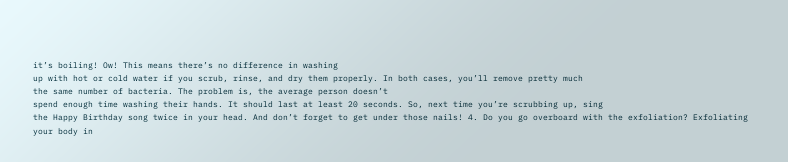it’s boiling! Ow! This means there’s no difference in washing
up with hot or cold water if you scrub, rinse, and dry them properly. In both cases, you’ll remove pretty much
the same number of bacteria. The problem is, the average person doesn’t
spend enough time washing their hands. It should last at least 20 seconds. So, next time you’re scrubbing up, sing
the Happy Birthday song twice in your head. And don’t forget to get under those nails! 4. Do you go overboard with the exfoliation? Exfoliating your body in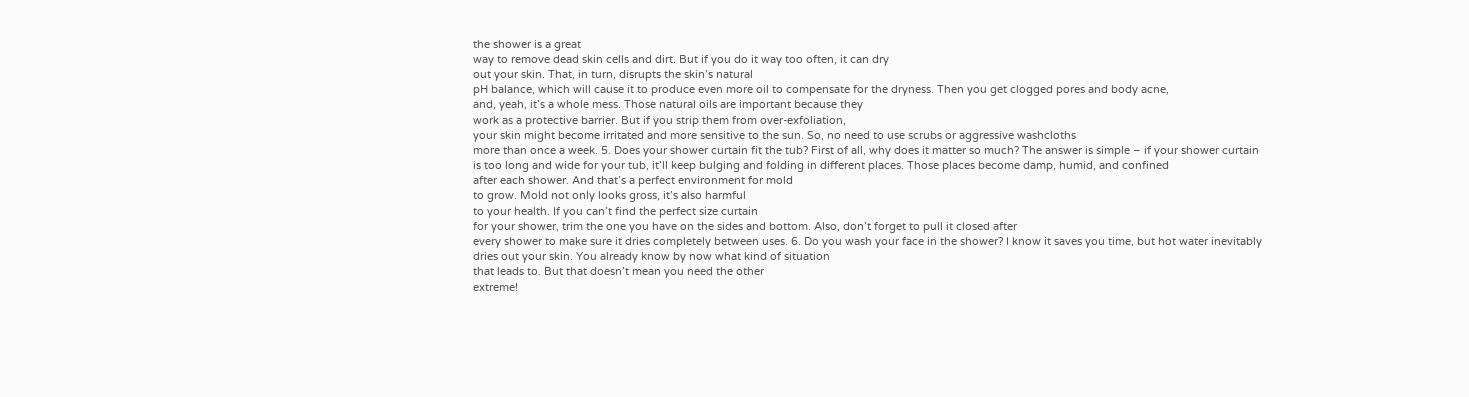the shower is a great
way to remove dead skin cells and dirt. But if you do it way too often, it can dry
out your skin. That, in turn, disrupts the skin’s natural
pH balance, which will cause it to produce even more oil to compensate for the dryness. Then you get clogged pores and body acne,
and, yeah, it’s a whole mess. Those natural oils are important because they
work as a protective barrier. But if you strip them from over-exfoliation,
your skin might become irritated and more sensitive to the sun. So, no need to use scrubs or aggressive washcloths
more than once a week. 5. Does your shower curtain fit the tub? First of all, why does it matter so much? The answer is simple – if your shower curtain
is too long and wide for your tub, it’ll keep bulging and folding in different places. Those places become damp, humid, and confined
after each shower. And that’s a perfect environment for mold
to grow. Mold not only looks gross, it’s also harmful
to your health. If you can’t find the perfect size curtain
for your shower, trim the one you have on the sides and bottom. Also, don’t forget to pull it closed after
every shower to make sure it dries completely between uses. 6. Do you wash your face in the shower? I know it saves you time, but hot water inevitably
dries out your skin. You already know by now what kind of situation
that leads to. But that doesn’t mean you need the other
extreme!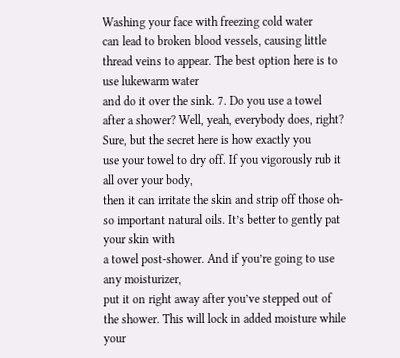Washing your face with freezing cold water
can lead to broken blood vessels, causing little thread veins to appear. The best option here is to use lukewarm water
and do it over the sink. 7. Do you use a towel after a shower? Well, yeah, everybody does, right? Sure, but the secret here is how exactly you
use your towel to dry off. If you vigorously rub it all over your body,
then it can irritate the skin and strip off those oh-so important natural oils. It’s better to gently pat your skin with
a towel post-shower. And if you’re going to use any moisturizer,
put it on right away after you’ve stepped out of the shower. This will lock in added moisture while your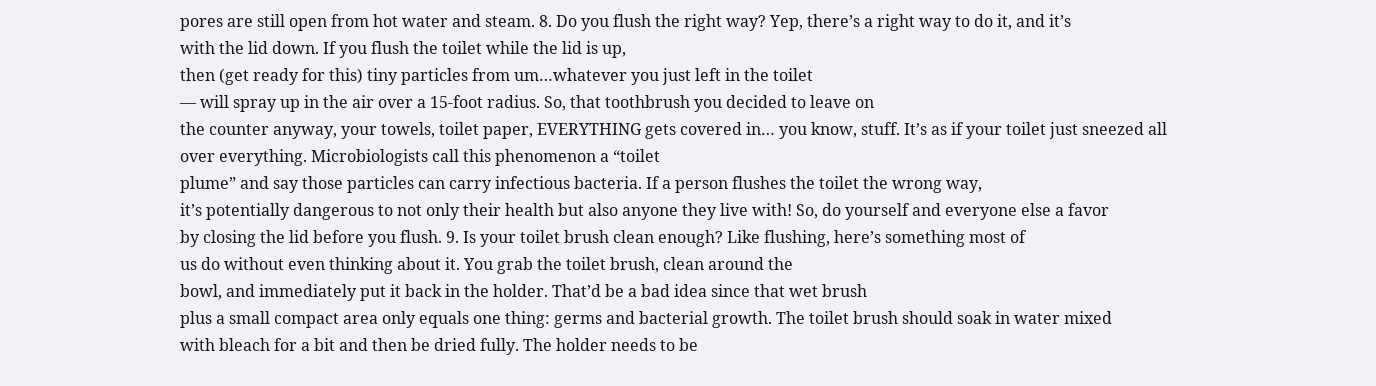pores are still open from hot water and steam. 8. Do you flush the right way? Yep, there’s a right way to do it, and it’s
with the lid down. If you flush the toilet while the lid is up,
then (get ready for this) tiny particles from um…whatever you just left in the toilet
— will spray up in the air over a 15-foot radius. So, that toothbrush you decided to leave on
the counter anyway, your towels, toilet paper, EVERYTHING gets covered in… you know, stuff. It’s as if your toilet just sneezed all
over everything. Microbiologists call this phenomenon a “toilet
plume” and say those particles can carry infectious bacteria. If a person flushes the toilet the wrong way,
it’s potentially dangerous to not only their health but also anyone they live with! So, do yourself and everyone else a favor
by closing the lid before you flush. 9. Is your toilet brush clean enough? Like flushing, here’s something most of
us do without even thinking about it. You grab the toilet brush, clean around the
bowl, and immediately put it back in the holder. That’d be a bad idea since that wet brush
plus a small compact area only equals one thing: germs and bacterial growth. The toilet brush should soak in water mixed
with bleach for a bit and then be dried fully. The holder needs to be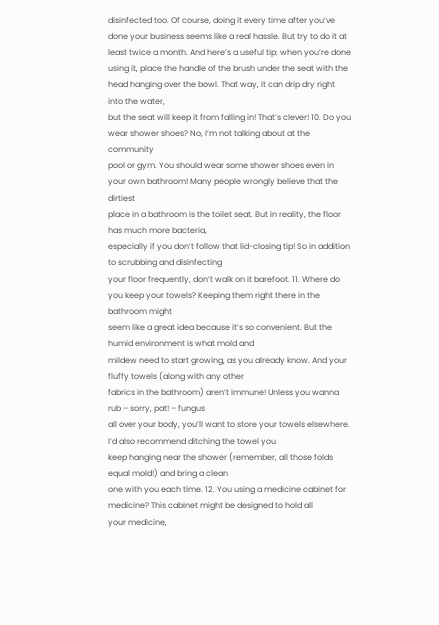disinfected too. Of course, doing it every time after you’ve
done your business seems like a real hassle. But try to do it at least twice a month. And here’s a useful tip: when you’re done
using it, place the handle of the brush under the seat with the head hanging over the bowl. That way, it can drip dry right into the water,
but the seat will keep it from falling in! That’s clever! 10. Do you wear shower shoes? No, I’m not talking about at the community
pool or gym. You should wear some shower shoes even in
your own bathroom! Many people wrongly believe that the dirtiest
place in a bathroom is the toilet seat. But in reality, the floor has much more bacteria,
especially if you don’t follow that lid-closing tip! So in addition to scrubbing and disinfecting
your floor frequently, don’t walk on it barefoot. 11. Where do you keep your towels? Keeping them right there in the bathroom might
seem like a great idea because it’s so convenient. But the humid environment is what mold and
mildew need to start growing, as you already know. And your fluffy towels (along with any other
fabrics in the bathroom) aren’t immune! Unless you wanna rub – sorry, pat! – fungus
all over your body, you’ll want to store your towels elsewhere. I’d also recommend ditching the towel you
keep hanging near the shower (remember, all those folds equal mold!) and bring a clean
one with you each time. 12. You using a medicine cabinet for medicine? This cabinet might be designed to hold all
your medicine,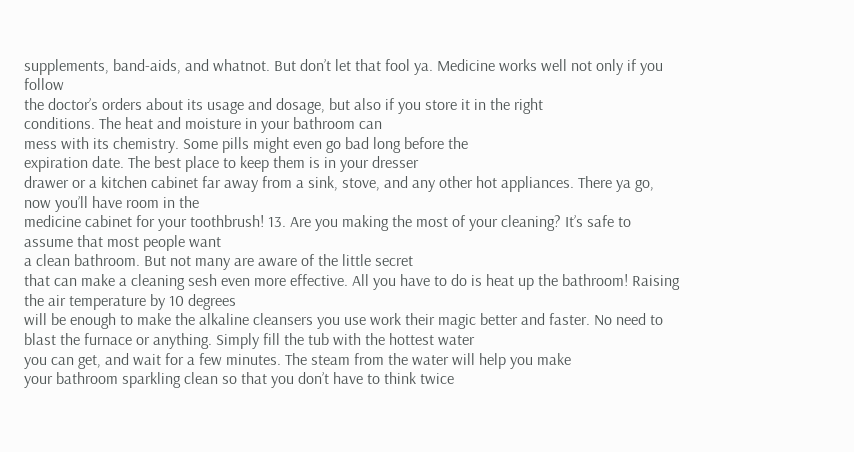supplements, band-aids, and whatnot. But don’t let that fool ya. Medicine works well not only if you follow
the doctor’s orders about its usage and dosage, but also if you store it in the right
conditions. The heat and moisture in your bathroom can
mess with its chemistry. Some pills might even go bad long before the
expiration date. The best place to keep them is in your dresser
drawer or a kitchen cabinet far away from a sink, stove, and any other hot appliances. There ya go, now you’ll have room in the
medicine cabinet for your toothbrush! 13. Are you making the most of your cleaning? It’s safe to assume that most people want
a clean bathroom. But not many are aware of the little secret
that can make a cleaning sesh even more effective. All you have to do is heat up the bathroom! Raising the air temperature by 10 degrees
will be enough to make the alkaline cleansers you use work their magic better and faster. No need to blast the furnace or anything. Simply fill the tub with the hottest water
you can get, and wait for a few minutes. The steam from the water will help you make
your bathroom sparkling clean so that you don’t have to think twice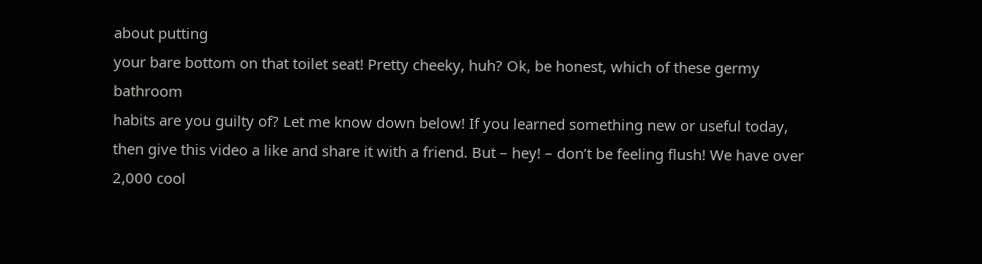about putting
your bare bottom on that toilet seat! Pretty cheeky, huh? Ok, be honest, which of these germy bathroom
habits are you guilty of? Let me know down below! If you learned something new or useful today,
then give this video a like and share it with a friend. But – hey! – don’t be feeling flush! We have over 2,000 cool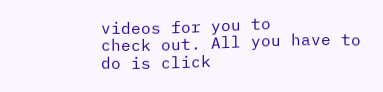videos for you to
check out. All you have to do is click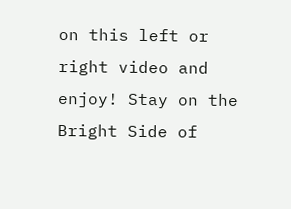on this left or
right video and enjoy! Stay on the Bright Side of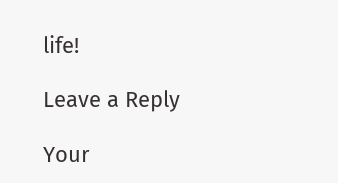life!

Leave a Reply

Your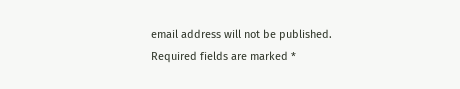email address will not be published. Required fields are marked *